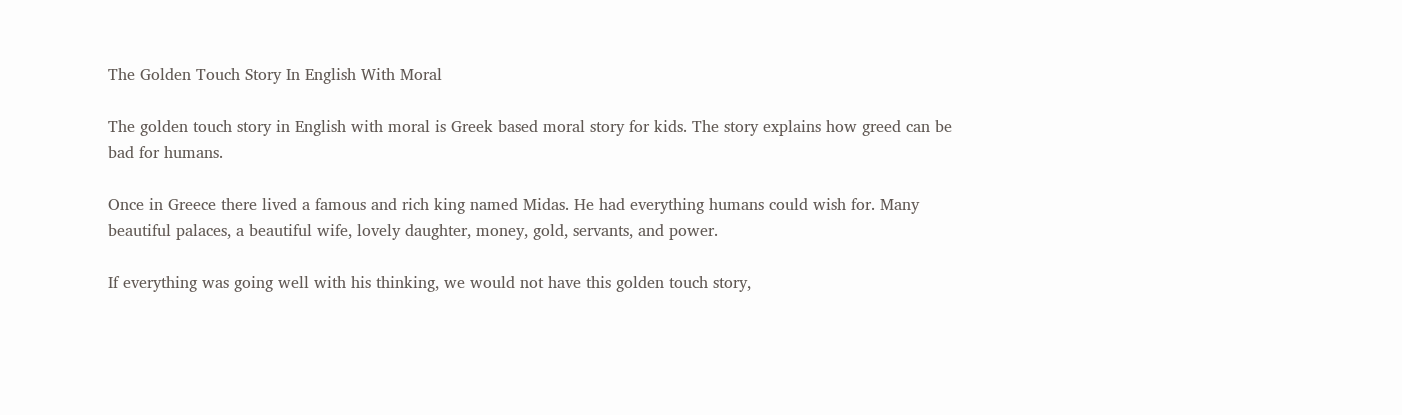The Golden Touch Story In English With Moral

The golden touch story in English with moral is Greek based moral story for kids. The story explains how greed can be bad for humans.

Once in Greece there lived a famous and rich king named Midas. He had everything humans could wish for. Many beautiful palaces, a beautiful wife, lovely daughter, money, gold, servants, and power.

If everything was going well with his thinking, we would not have this golden touch story,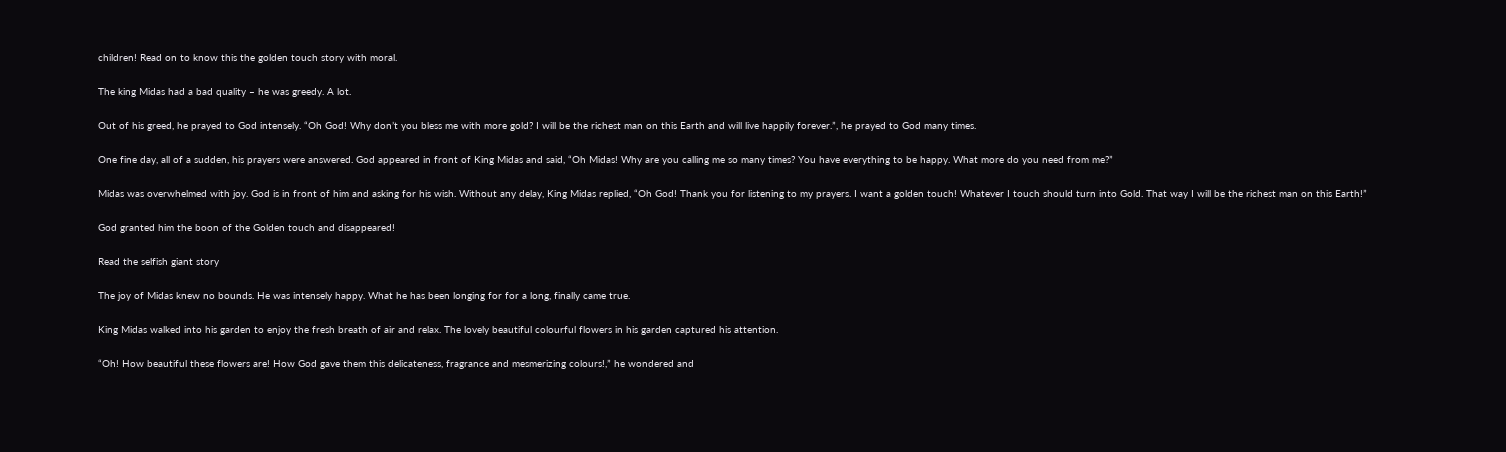children! Read on to know this the golden touch story with moral.

The king Midas had a bad quality – he was greedy. A lot.

Out of his greed, he prayed to God intensely. “Oh God! Why don’t you bless me with more gold? I will be the richest man on this Earth and will live happily forever.”, he prayed to God many times.

One fine day, all of a sudden, his prayers were answered. God appeared in front of King Midas and said, “Oh Midas! Why are you calling me so many times? You have everything to be happy. What more do you need from me?”

Midas was overwhelmed with joy. God is in front of him and asking for his wish. Without any delay, King Midas replied, “Oh God! Thank you for listening to my prayers. I want a golden touch! Whatever I touch should turn into Gold. That way I will be the richest man on this Earth!”

God granted him the boon of the Golden touch and disappeared!

Read the selfish giant story

The joy of Midas knew no bounds. He was intensely happy. What he has been longing for for a long, finally came true.

King Midas walked into his garden to enjoy the fresh breath of air and relax. The lovely beautiful colourful flowers in his garden captured his attention.

“Oh! How beautiful these flowers are! How God gave them this delicateness, fragrance and mesmerizing colours!,” he wondered and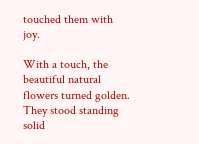touched them with joy.

With a touch, the beautiful natural flowers turned golden. They stood standing solid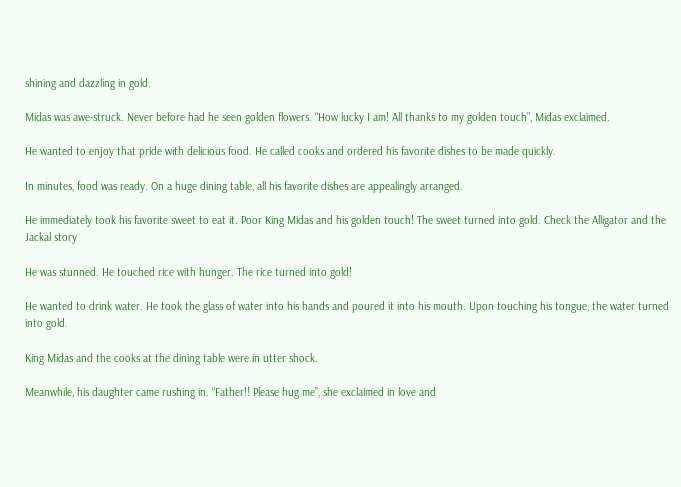shining and dazzling in gold.

Midas was awe-struck. Never before had he seen golden flowers. “How lucky I am! All thanks to my golden touch”, Midas exclaimed.

He wanted to enjoy that pride with delicious food. He called cooks and ordered his favorite dishes to be made quickly.

In minutes, food was ready. On a huge dining table, all his favorite dishes are appealingly arranged.

He immediately took his favorite sweet to eat it. Poor King Midas and his golden touch! The sweet turned into gold. Check the Alligator and the Jackal story

He was stunned. He touched rice with hunger. The rice turned into gold!

He wanted to drink water. He took the glass of water into his hands and poured it into his mouth. Upon touching his tongue, the water turned into gold.

King Midas and the cooks at the dining table were in utter shock.

Meanwhile, his daughter came rushing in. “Father!! Please hug me”, she exclaimed in love and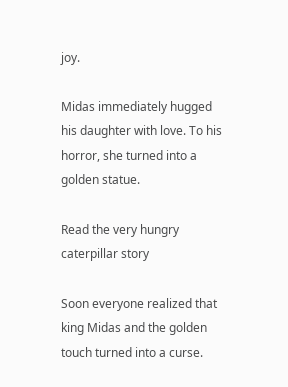joy.

Midas immediately hugged his daughter with love. To his horror, she turned into a golden statue.

Read the very hungry caterpillar story

Soon everyone realized that king Midas and the golden touch turned into a curse.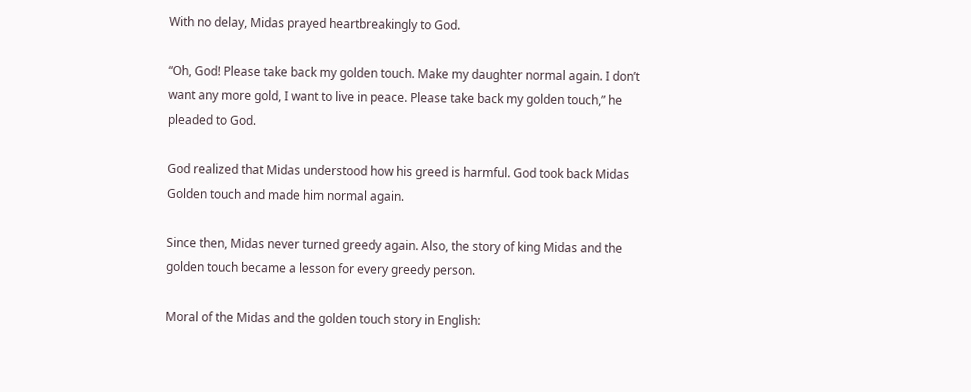With no delay, Midas prayed heartbreakingly to God.

“Oh, God! Please take back my golden touch. Make my daughter normal again. I don’t want any more gold, I want to live in peace. Please take back my golden touch,” he pleaded to God.

God realized that Midas understood how his greed is harmful. God took back Midas Golden touch and made him normal again.

Since then, Midas never turned greedy again. Also, the story of king Midas and the golden touch became a lesson for every greedy person.

Moral of the Midas and the golden touch story in English: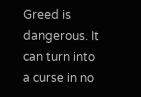Greed is dangerous. It can turn into a curse in no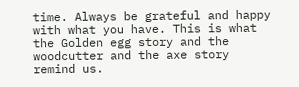time. Always be grateful and happy with what you have. This is what the Golden egg story and the woodcutter and the axe story remind us.